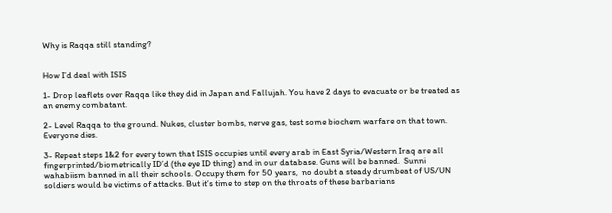Why is Raqqa still standing?


How I’d deal with ISIS

1- Drop leaflets over Raqqa like they did in Japan and Fallujah. You have 2 days to evacuate or be treated as an enemy combatant.

2- Level Raqqa to the ground. Nukes, cluster bombs, nerve gas, test some biochem warfare on that town. Everyone dies.

3- Repeat steps 1&2 for every town that ISIS occupies until every arab in East Syria/Western Iraq are all fingerprinted/biometrically ID’d (the eye ID thing) and in our database. Guns will be banned.  Sunni wahabiism banned in all their schools. Occupy them for 50 years,  no doubt a steady drumbeat of US/UN soldiers would be victims of attacks. But it’s time to step on the throats of these barbarians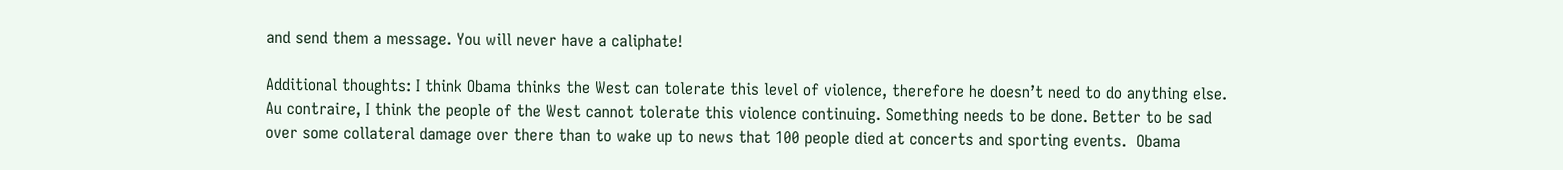and send them a message. You will never have a caliphate!

Additional thoughts: I think Obama thinks the West can tolerate this level of violence, therefore he doesn’t need to do anything else. Au contraire, I think the people of the West cannot tolerate this violence continuing. Something needs to be done. Better to be sad over some collateral damage over there than to wake up to news that 100 people died at concerts and sporting events.  Obama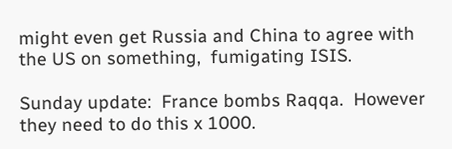might even get Russia and China to agree with the US on something,  fumigating ISIS.

Sunday update:  France bombs Raqqa.  However they need to do this x 1000.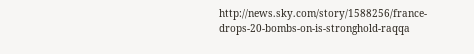http://news.sky.com/story/1588256/france-drops-20-bombs-on-is-stronghold-raqqa